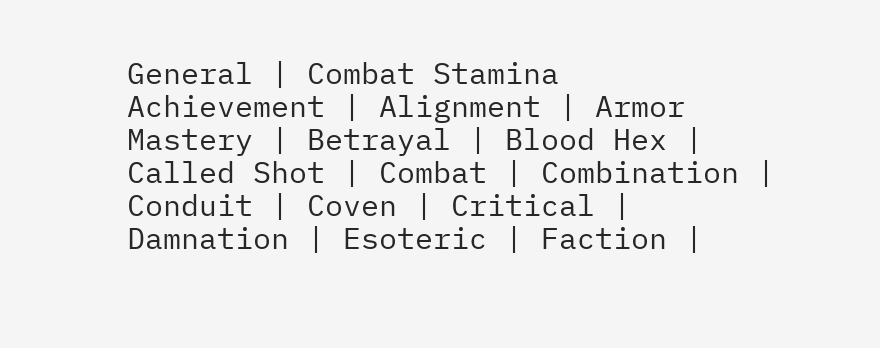General | Combat Stamina
Achievement | Alignment | Armor Mastery | Betrayal | Blood Hex | Called Shot | Combat | Combination | Conduit | Coven | Critical | Damnation | Esoteric | Faction |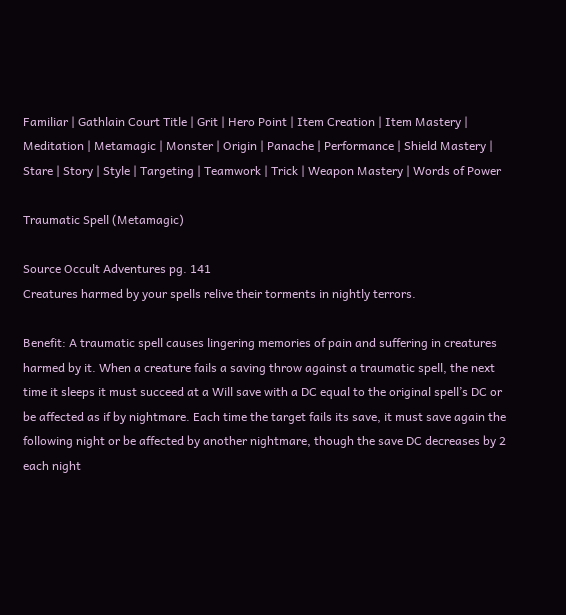Familiar | Gathlain Court Title | Grit | Hero Point | Item Creation | Item Mastery | Meditation | Metamagic | Monster | Origin | Panache | Performance | Shield Mastery | Stare | Story | Style | Targeting | Teamwork | Trick | Weapon Mastery | Words of Power

Traumatic Spell (Metamagic)

Source Occult Adventures pg. 141
Creatures harmed by your spells relive their torments in nightly terrors.

Benefit: A traumatic spell causes lingering memories of pain and suffering in creatures harmed by it. When a creature fails a saving throw against a traumatic spell, the next time it sleeps it must succeed at a Will save with a DC equal to the original spell’s DC or be affected as if by nightmare. Each time the target fails its save, it must save again the following night or be affected by another nightmare, though the save DC decreases by 2 each night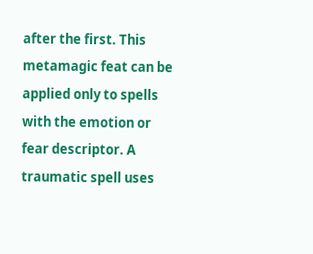after the first. This metamagic feat can be applied only to spells with the emotion or fear descriptor. A traumatic spell uses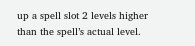up a spell slot 2 levels higher than the spell’s actual level.